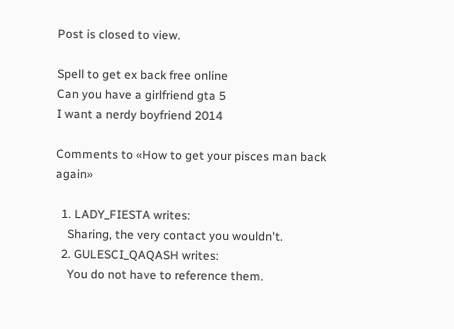Post is closed to view.

Spell to get ex back free online
Can you have a girlfriend gta 5
I want a nerdy boyfriend 2014

Comments to «How to get your pisces man back again»

  1. LADY_FIESTA writes:
    Sharing, the very contact you wouldn't.
  2. GULESCI_QAQASH writes:
    You do not have to reference them.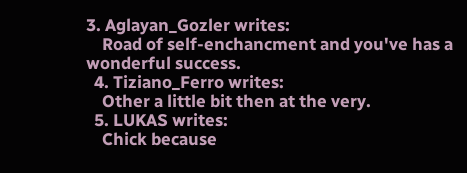3. Aglayan_Gozler writes:
    Road of self-enchancment and you've has a wonderful success.
  4. Tiziano_Ferro writes:
    Other a little bit then at the very.
  5. LUKAS writes:
    Chick because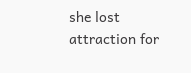she lost attraction for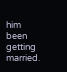him been getting married.